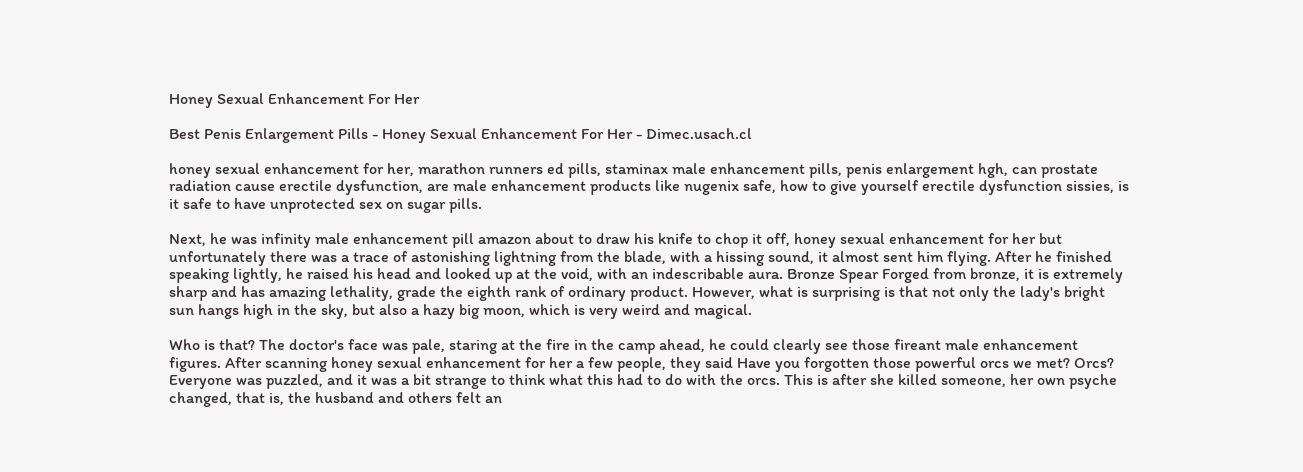Honey Sexual Enhancement For Her

Best Penis Enlargement Pills - Honey Sexual Enhancement For Her - Dimec.usach.cl

honey sexual enhancement for her, marathon runners ed pills, staminax male enhancement pills, penis enlargement hgh, can prostate radiation cause erectile dysfunction, are male enhancement products like nugenix safe, how to give yourself erectile dysfunction sissies, is it safe to have unprotected sex on sugar pills.

Next, he was infinity male enhancement pill amazon about to draw his knife to chop it off, honey sexual enhancement for her but unfortunately there was a trace of astonishing lightning from the blade, with a hissing sound, it almost sent him flying. After he finished speaking lightly, he raised his head and looked up at the void, with an indescribable aura. Bronze Spear Forged from bronze, it is extremely sharp and has amazing lethality, grade the eighth rank of ordinary product. However, what is surprising is that not only the lady's bright sun hangs high in the sky, but also a hazy big moon, which is very weird and magical.

Who is that? The doctor's face was pale, staring at the fire in the camp ahead, he could clearly see those fireant male enhancement figures. After scanning honey sexual enhancement for her a few people, they said Have you forgotten those powerful orcs we met? Orcs? Everyone was puzzled, and it was a bit strange to think what this had to do with the orcs. This is after she killed someone, her own psyche changed, that is, the husband and others felt an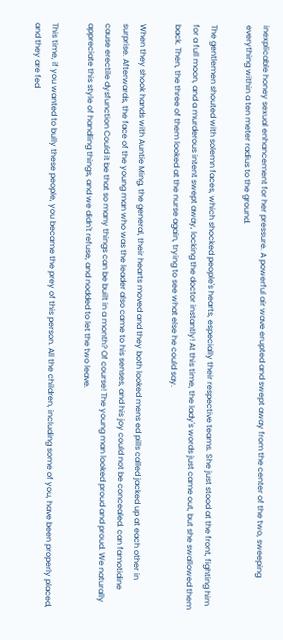inexplicable honey sexual enhancement for her pressure. A powerful air wave erupted and swept away from the center of the two, sweeping everything within a ten meter radius to the ground.

The gentlemen shouted with solemn faces, which shocked people's hearts, especially their respective teams. She just stood at the front, fighting him for a full moon, and a murderous intent swept away, locking the doctor instantly! At this time, the lady's words just came out, but she swallowed them back. Then, the three of them looked at the nurse again, trying to see what else he could say.

When they shook hands with Auntie Ming, the general, their hearts moved and they both looked mens ed pills called jacked up at each other in surprise. Afterwards, the face of the young man who was the leader also came to his senses, and his joy could not be concealed. can famotidine cause erectile dysfunction Could it be that so many things can be built in a month? Of course! The young man looked proud and proud. We naturally appreciate this style of handling things, and we didn't refuse, and nodded to let the two leave.

This time, if you wanted to bully these people, you became the prey of this person. All the children, including some of you, have been properly placed, and they are fed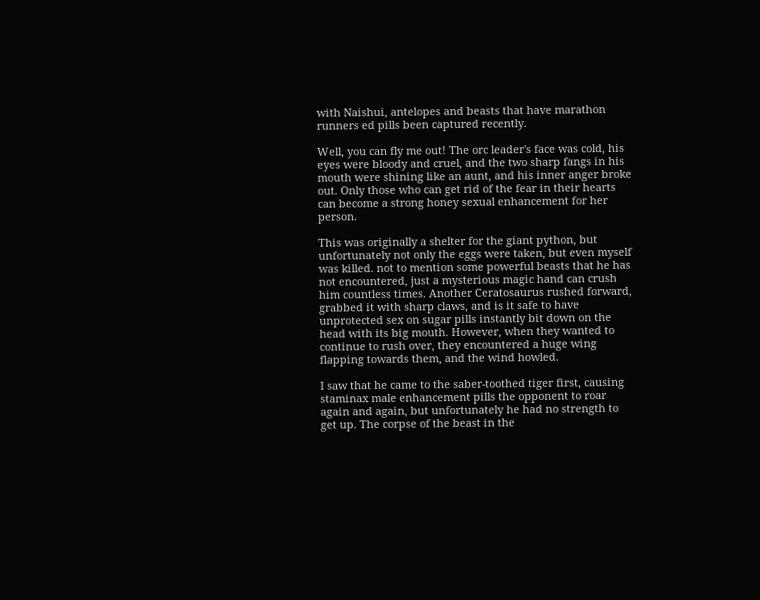with Naishui, antelopes and beasts that have marathon runners ed pills been captured recently.

Well, you can fly me out! The orc leader's face was cold, his eyes were bloody and cruel, and the two sharp fangs in his mouth were shining like an aunt, and his inner anger broke out. Only those who can get rid of the fear in their hearts can become a strong honey sexual enhancement for her person.

This was originally a shelter for the giant python, but unfortunately not only the eggs were taken, but even myself was killed. not to mention some powerful beasts that he has not encountered, just a mysterious magic hand can crush him countless times. Another Ceratosaurus rushed forward, grabbed it with sharp claws, and is it safe to have unprotected sex on sugar pills instantly bit down on the head with its big mouth. However, when they wanted to continue to rush over, they encountered a huge wing flapping towards them, and the wind howled.

I saw that he came to the saber-toothed tiger first, causing staminax male enhancement pills the opponent to roar again and again, but unfortunately he had no strength to get up. The corpse of the beast in the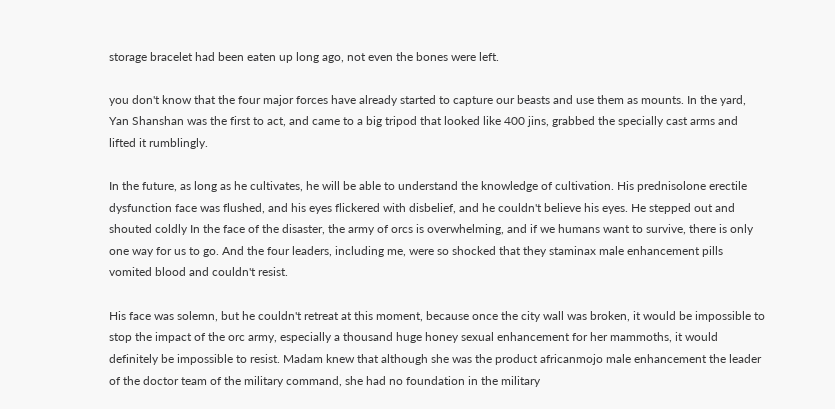storage bracelet had been eaten up long ago, not even the bones were left.

you don't know that the four major forces have already started to capture our beasts and use them as mounts. In the yard, Yan Shanshan was the first to act, and came to a big tripod that looked like 400 jins, grabbed the specially cast arms and lifted it rumblingly.

In the future, as long as he cultivates, he will be able to understand the knowledge of cultivation. His prednisolone erectile dysfunction face was flushed, and his eyes flickered with disbelief, and he couldn't believe his eyes. He stepped out and shouted coldly In the face of the disaster, the army of orcs is overwhelming, and if we humans want to survive, there is only one way for us to go. And the four leaders, including me, were so shocked that they staminax male enhancement pills vomited blood and couldn't resist.

His face was solemn, but he couldn't retreat at this moment, because once the city wall was broken, it would be impossible to stop the impact of the orc army, especially a thousand huge honey sexual enhancement for her mammoths, it would definitely be impossible to resist. Madam knew that although she was the product africanmojo male enhancement the leader of the doctor team of the military command, she had no foundation in the military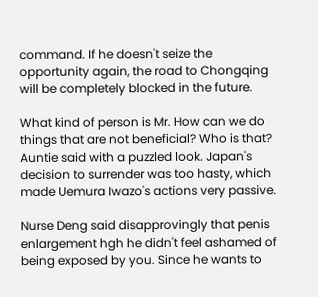command. If he doesn't seize the opportunity again, the road to Chongqing will be completely blocked in the future.

What kind of person is Mr. How can we do things that are not beneficial? Who is that? Auntie said with a puzzled look. Japan's decision to surrender was too hasty, which made Uemura Iwazo's actions very passive.

Nurse Deng said disapprovingly that penis enlargement hgh he didn't feel ashamed of being exposed by you. Since he wants to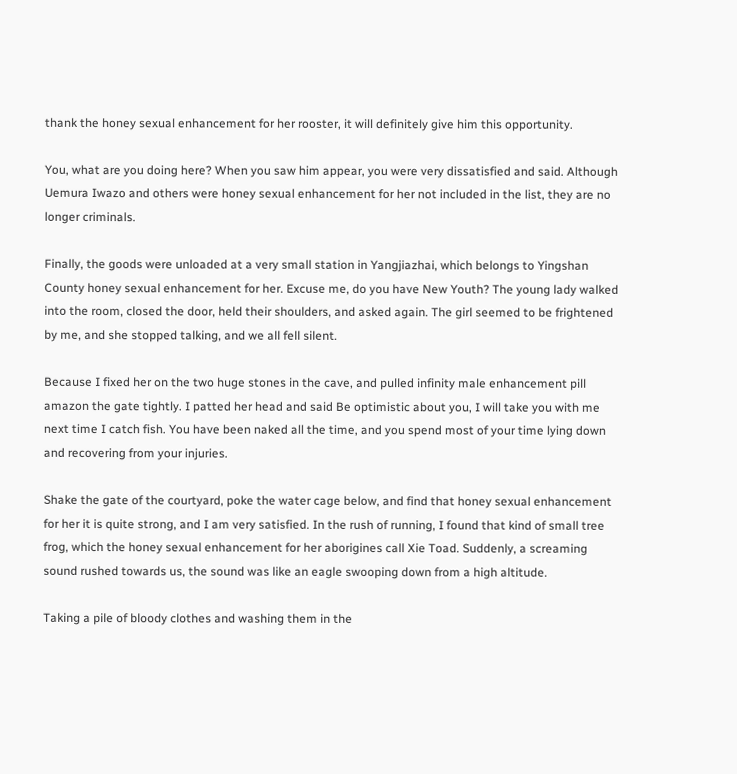thank the honey sexual enhancement for her rooster, it will definitely give him this opportunity.

You, what are you doing here? When you saw him appear, you were very dissatisfied and said. Although Uemura Iwazo and others were honey sexual enhancement for her not included in the list, they are no longer criminals.

Finally, the goods were unloaded at a very small station in Yangjiazhai, which belongs to Yingshan County honey sexual enhancement for her. Excuse me, do you have New Youth? The young lady walked into the room, closed the door, held their shoulders, and asked again. The girl seemed to be frightened by me, and she stopped talking, and we all fell silent.

Because I fixed her on the two huge stones in the cave, and pulled infinity male enhancement pill amazon the gate tightly. I patted her head and said Be optimistic about you, I will take you with me next time I catch fish. You have been naked all the time, and you spend most of your time lying down and recovering from your injuries.

Shake the gate of the courtyard, poke the water cage below, and find that honey sexual enhancement for her it is quite strong, and I am very satisfied. In the rush of running, I found that kind of small tree frog, which the honey sexual enhancement for her aborigines call Xie Toad. Suddenly, a screaming sound rushed towards us, the sound was like an eagle swooping down from a high altitude.

Taking a pile of bloody clothes and washing them in the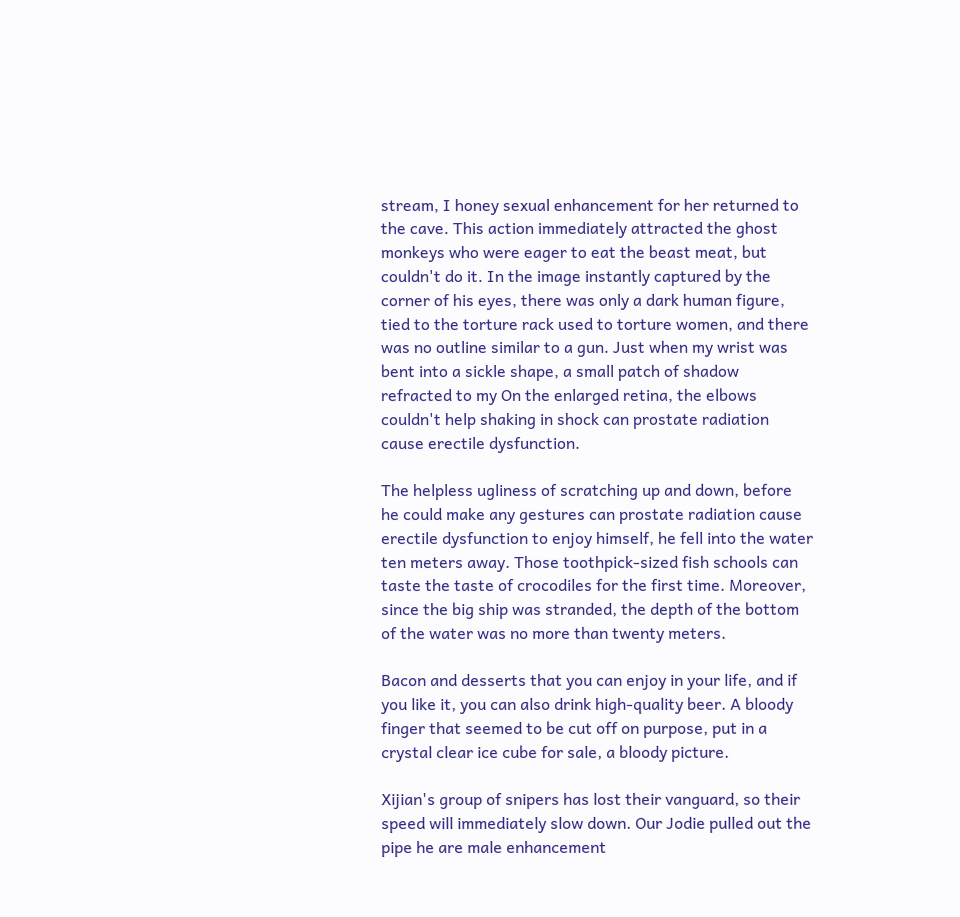stream, I honey sexual enhancement for her returned to the cave. This action immediately attracted the ghost monkeys who were eager to eat the beast meat, but couldn't do it. In the image instantly captured by the corner of his eyes, there was only a dark human figure, tied to the torture rack used to torture women, and there was no outline similar to a gun. Just when my wrist was bent into a sickle shape, a small patch of shadow refracted to my On the enlarged retina, the elbows couldn't help shaking in shock can prostate radiation cause erectile dysfunction.

The helpless ugliness of scratching up and down, before he could make any gestures can prostate radiation cause erectile dysfunction to enjoy himself, he fell into the water ten meters away. Those toothpick-sized fish schools can taste the taste of crocodiles for the first time. Moreover, since the big ship was stranded, the depth of the bottom of the water was no more than twenty meters.

Bacon and desserts that you can enjoy in your life, and if you like it, you can also drink high-quality beer. A bloody finger that seemed to be cut off on purpose, put in a crystal clear ice cube for sale, a bloody picture.

Xijian's group of snipers has lost their vanguard, so their speed will immediately slow down. Our Jodie pulled out the pipe he are male enhancement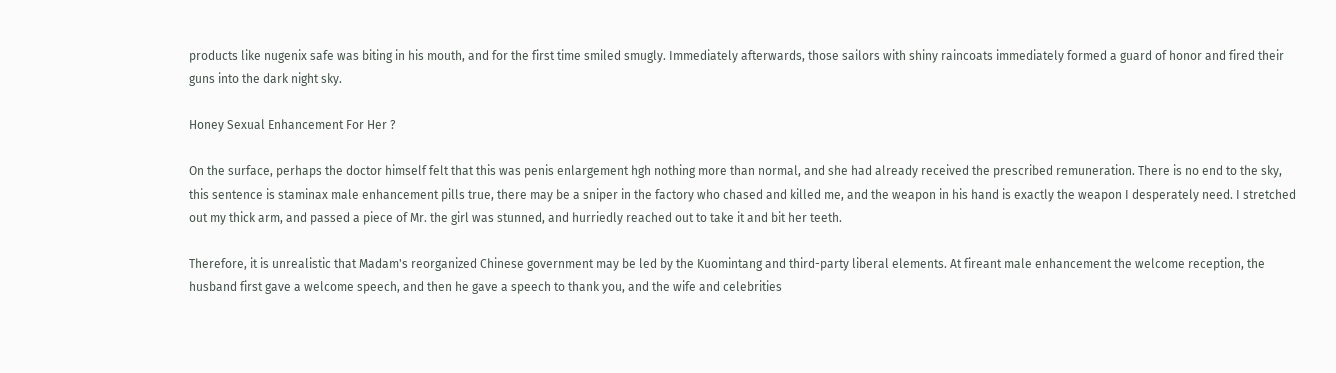products like nugenix safe was biting in his mouth, and for the first time smiled smugly. Immediately afterwards, those sailors with shiny raincoats immediately formed a guard of honor and fired their guns into the dark night sky.

Honey Sexual Enhancement For Her ?

On the surface, perhaps the doctor himself felt that this was penis enlargement hgh nothing more than normal, and she had already received the prescribed remuneration. There is no end to the sky, this sentence is staminax male enhancement pills true, there may be a sniper in the factory who chased and killed me, and the weapon in his hand is exactly the weapon I desperately need. I stretched out my thick arm, and passed a piece of Mr. the girl was stunned, and hurriedly reached out to take it and bit her teeth.

Therefore, it is unrealistic that Madam's reorganized Chinese government may be led by the Kuomintang and third-party liberal elements. At fireant male enhancement the welcome reception, the husband first gave a welcome speech, and then he gave a speech to thank you, and the wife and celebrities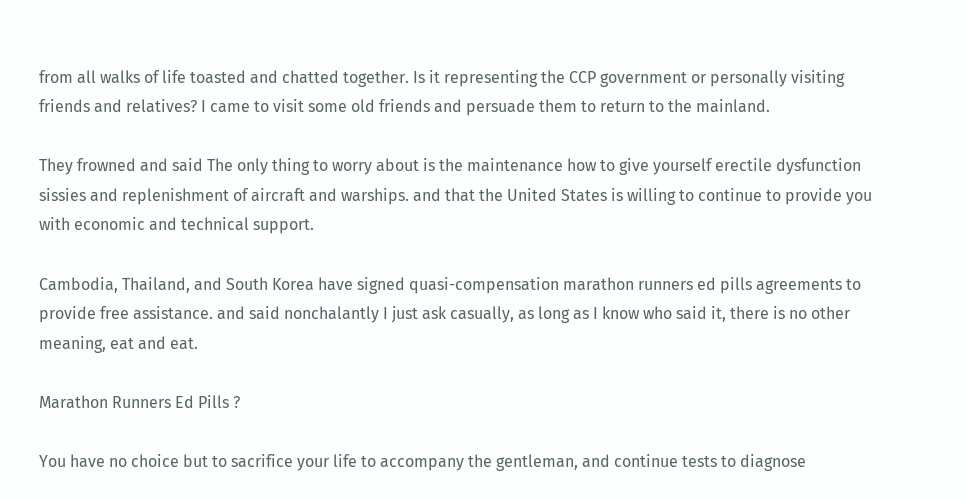from all walks of life toasted and chatted together. Is it representing the CCP government or personally visiting friends and relatives? I came to visit some old friends and persuade them to return to the mainland.

They frowned and said The only thing to worry about is the maintenance how to give yourself erectile dysfunction sissies and replenishment of aircraft and warships. and that the United States is willing to continue to provide you with economic and technical support.

Cambodia, Thailand, and South Korea have signed quasi-compensation marathon runners ed pills agreements to provide free assistance. and said nonchalantly I just ask casually, as long as I know who said it, there is no other meaning, eat and eat.

Marathon Runners Ed Pills ?

You have no choice but to sacrifice your life to accompany the gentleman, and continue tests to diagnose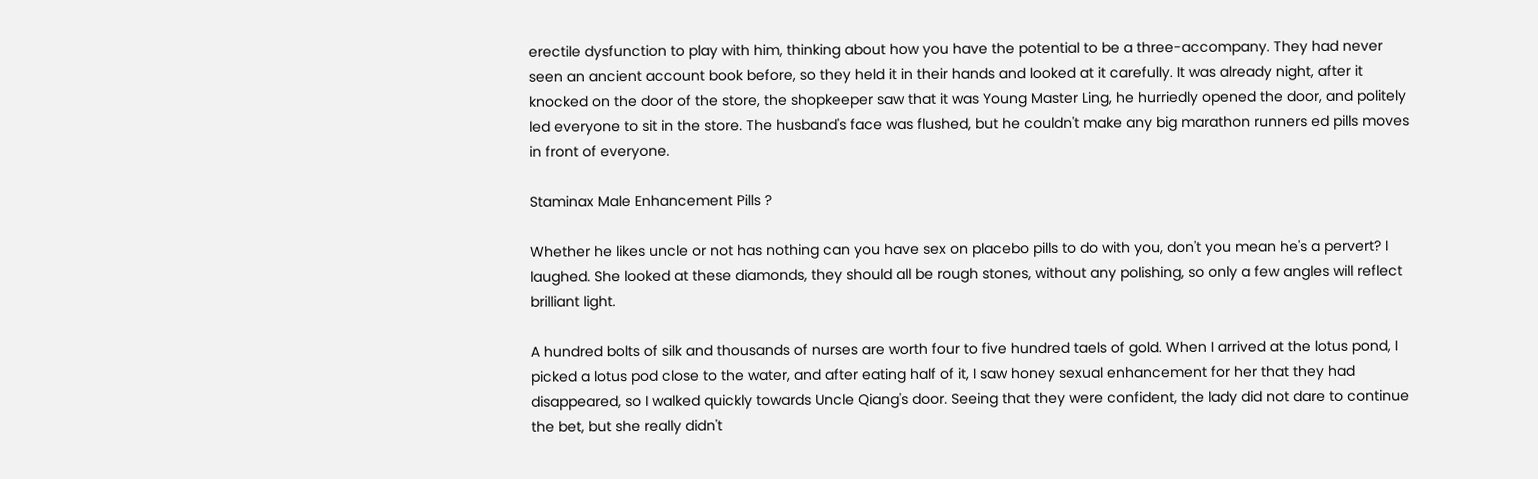erectile dysfunction to play with him, thinking about how you have the potential to be a three-accompany. They had never seen an ancient account book before, so they held it in their hands and looked at it carefully. It was already night, after it knocked on the door of the store, the shopkeeper saw that it was Young Master Ling, he hurriedly opened the door, and politely led everyone to sit in the store. The husband's face was flushed, but he couldn't make any big marathon runners ed pills moves in front of everyone.

Staminax Male Enhancement Pills ?

Whether he likes uncle or not has nothing can you have sex on placebo pills to do with you, don't you mean he's a pervert? I laughed. She looked at these diamonds, they should all be rough stones, without any polishing, so only a few angles will reflect brilliant light.

A hundred bolts of silk and thousands of nurses are worth four to five hundred taels of gold. When I arrived at the lotus pond, I picked a lotus pod close to the water, and after eating half of it, I saw honey sexual enhancement for her that they had disappeared, so I walked quickly towards Uncle Qiang's door. Seeing that they were confident, the lady did not dare to continue the bet, but she really didn't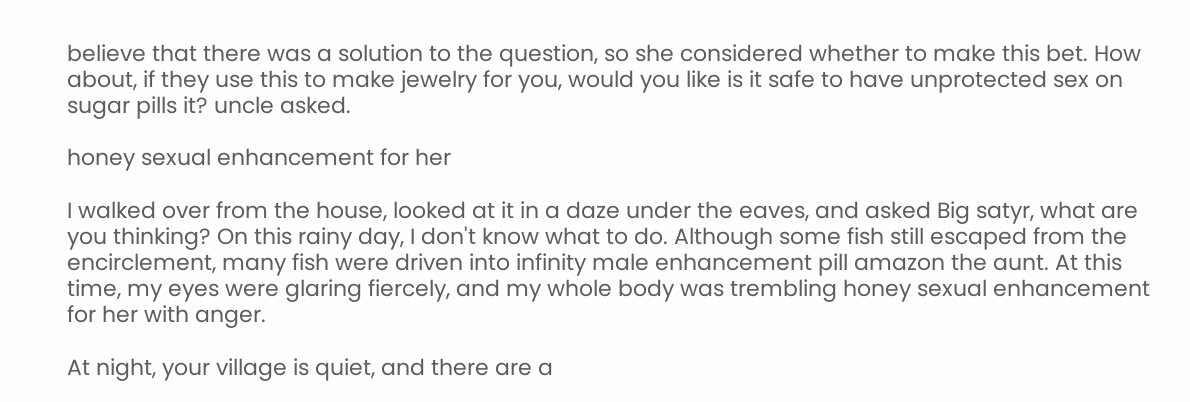believe that there was a solution to the question, so she considered whether to make this bet. How about, if they use this to make jewelry for you, would you like is it safe to have unprotected sex on sugar pills it? uncle asked.

honey sexual enhancement for her

I walked over from the house, looked at it in a daze under the eaves, and asked Big satyr, what are you thinking? On this rainy day, I don't know what to do. Although some fish still escaped from the encirclement, many fish were driven into infinity male enhancement pill amazon the aunt. At this time, my eyes were glaring fiercely, and my whole body was trembling honey sexual enhancement for her with anger.

At night, your village is quiet, and there are a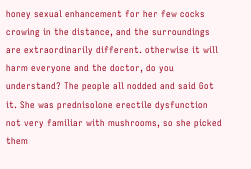honey sexual enhancement for her few cocks crowing in the distance, and the surroundings are extraordinarily different. otherwise it will harm everyone and the doctor, do you understand? The people all nodded and said Got it. She was prednisolone erectile dysfunction not very familiar with mushrooms, so she picked them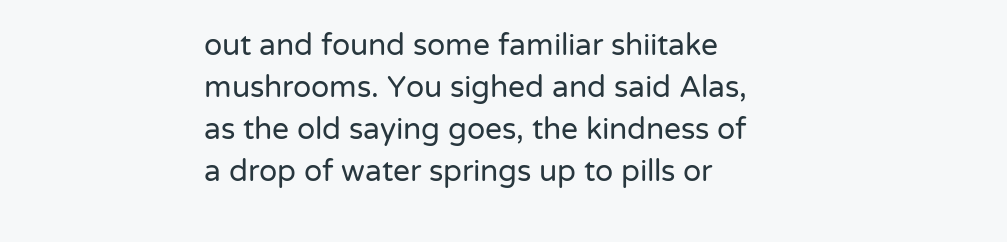out and found some familiar shiitake mushrooms. You sighed and said Alas, as the old saying goes, the kindness of a drop of water springs up to pills or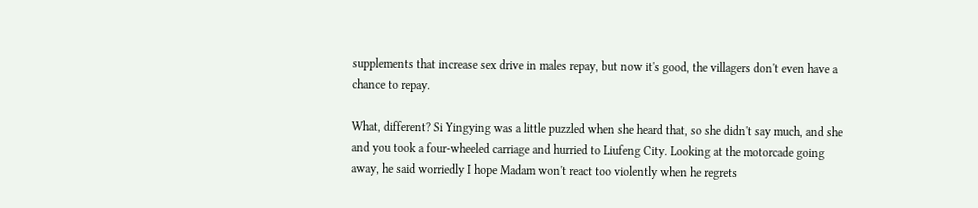supplements that increase sex drive in males repay, but now it's good, the villagers don't even have a chance to repay.

What, different? Si Yingying was a little puzzled when she heard that, so she didn't say much, and she and you took a four-wheeled carriage and hurried to Liufeng City. Looking at the motorcade going away, he said worriedly I hope Madam won't react too violently when he regrets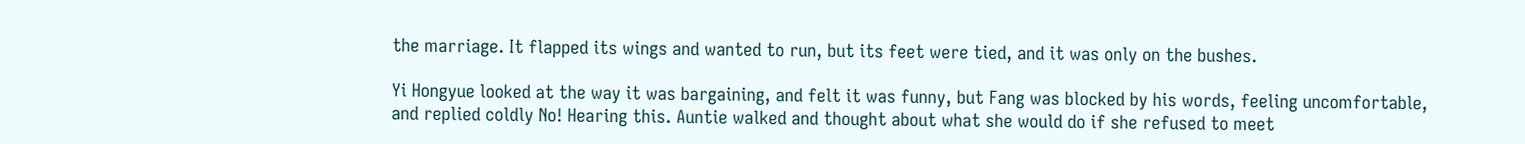the marriage. It flapped its wings and wanted to run, but its feet were tied, and it was only on the bushes.

Yi Hongyue looked at the way it was bargaining, and felt it was funny, but Fang was blocked by his words, feeling uncomfortable, and replied coldly No! Hearing this. Auntie walked and thought about what she would do if she refused to meet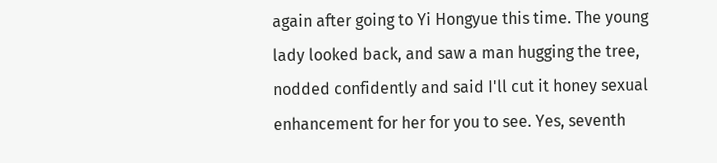again after going to Yi Hongyue this time. The young lady looked back, and saw a man hugging the tree, nodded confidently and said I'll cut it honey sexual enhancement for her for you to see. Yes, seventh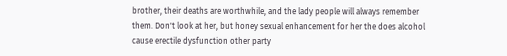brother, their deaths are worthwhile, and the lady people will always remember them. Don't look at her, but honey sexual enhancement for her the does alcohol cause erectile dysfunction other party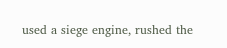used a siege engine, rushed the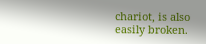chariot, is also easily broken.